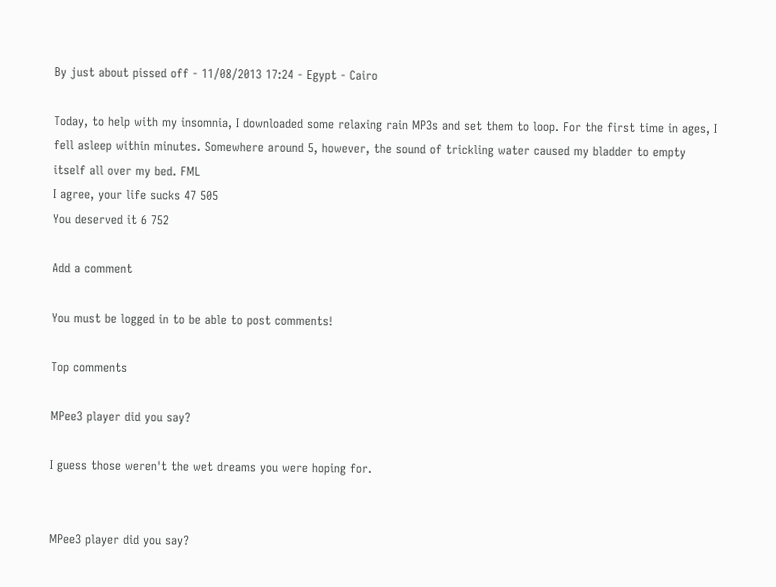By just about pissed off - 11/08/2013 17:24 - Egypt - Cairo

Today, to help with my insomnia, I downloaded some relaxing rain MP3s and set them to loop. For the first time in ages, I fell asleep within minutes. Somewhere around 5, however, the sound of trickling water caused my bladder to empty itself all over my bed. FML
I agree, your life sucks 47 505
You deserved it 6 752

Add a comment

You must be logged in to be able to post comments!

Top comments

MPee3 player did you say?

I guess those weren't the wet dreams you were hoping for.


MPee3 player did you say?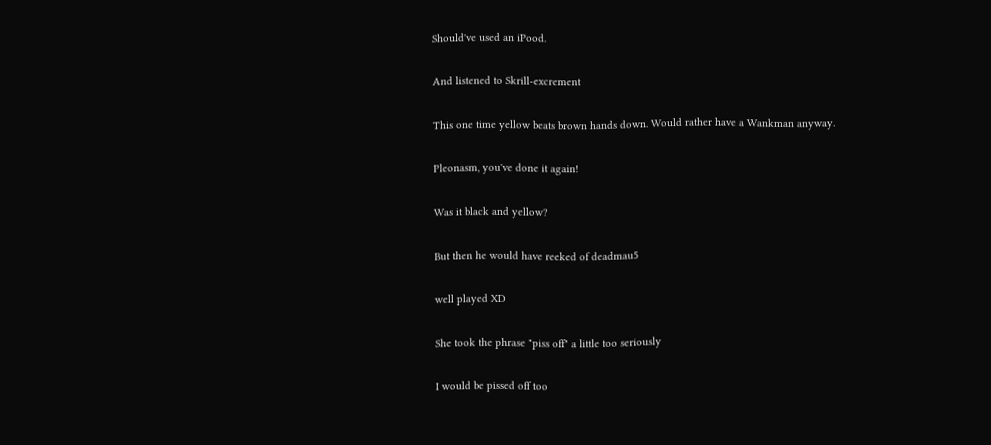Should've used an iPood.

And listened to Skrill-excrement

This one time yellow beats brown hands down. Would rather have a Wankman anyway.

Pleonasm, you've done it again!

Was it black and yellow?

But then he would have reeked of deadmau5

well played XD

She took the phrase "piss off" a little too seriously

I would be pissed off too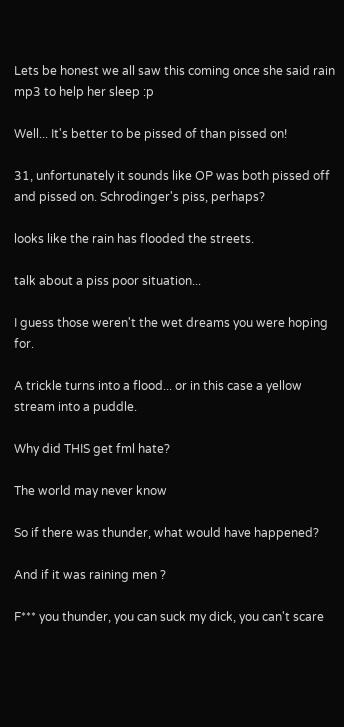Lets be honest we all saw this coming once she said rain mp3 to help her sleep :p

Well... It's better to be pissed of than pissed on!

31, unfortunately it sounds like OP was both pissed off and pissed on. Schrodinger's piss, perhaps?

looks like the rain has flooded the streets.

talk about a piss poor situation...

I guess those weren't the wet dreams you were hoping for.

A trickle turns into a flood... or in this case a yellow stream into a puddle.

Why did THIS get fml hate?

The world may never know

So if there was thunder, what would have happened?

And if it was raining men ?

F*** you thunder, you can suck my dick, you can't scare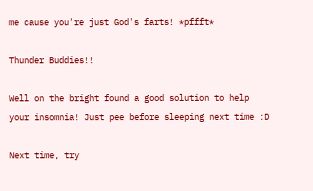me cause you're just God's farts! *pffft*

Thunder Buddies!!

Well on the bright found a good solution to help your insomnia! Just pee before sleeping next time :D

Next time, try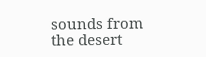sounds from the desert